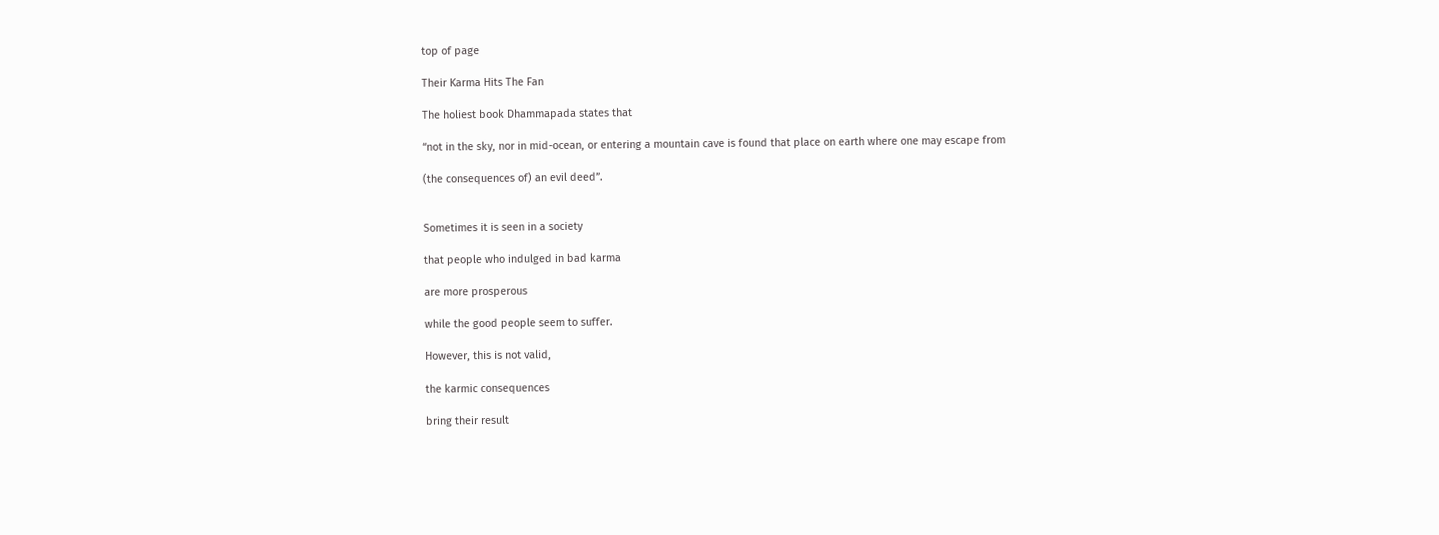top of page

Their Karma Hits The Fan

The holiest book Dhammapada states that

“not in the sky, nor in mid-ocean, or entering a mountain cave is found that place on earth where one may escape from

(the consequences of) an evil deed”.


Sometimes it is seen in a society

that people who indulged in bad karma

are more prosperous

while the good people seem to suffer.

However, this is not valid,

the karmic consequences

bring their result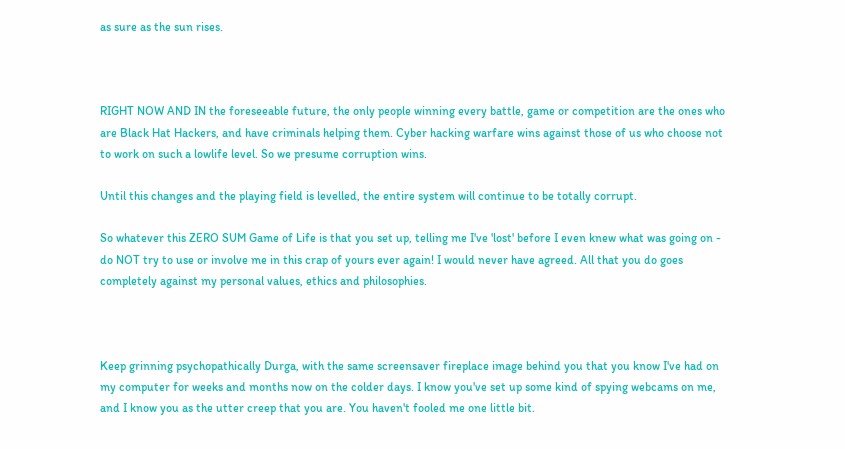as sure as the sun rises.



RIGHT NOW AND IN the foreseeable future, the only people winning every battle, game or competition are the ones who are Black Hat Hackers, and have criminals helping them. Cyber hacking warfare wins against those of us who choose not to work on such a lowlife level. So we presume corruption wins.

Until this changes and the playing field is levelled, the entire system will continue to be totally corrupt.

So whatever this ZERO SUM Game of Life is that you set up, telling me I've 'lost' before I even knew what was going on - do NOT try to use or involve me in this crap of yours ever again! I would never have agreed. All that you do goes completely against my personal values, ethics and philosophies.



Keep grinning psychopathically Durga, with the same screensaver fireplace image behind you that you know I've had on my computer for weeks and months now on the colder days. I know you've set up some kind of spying webcams on me, and I know you as the utter creep that you are. You haven't fooled me one little bit.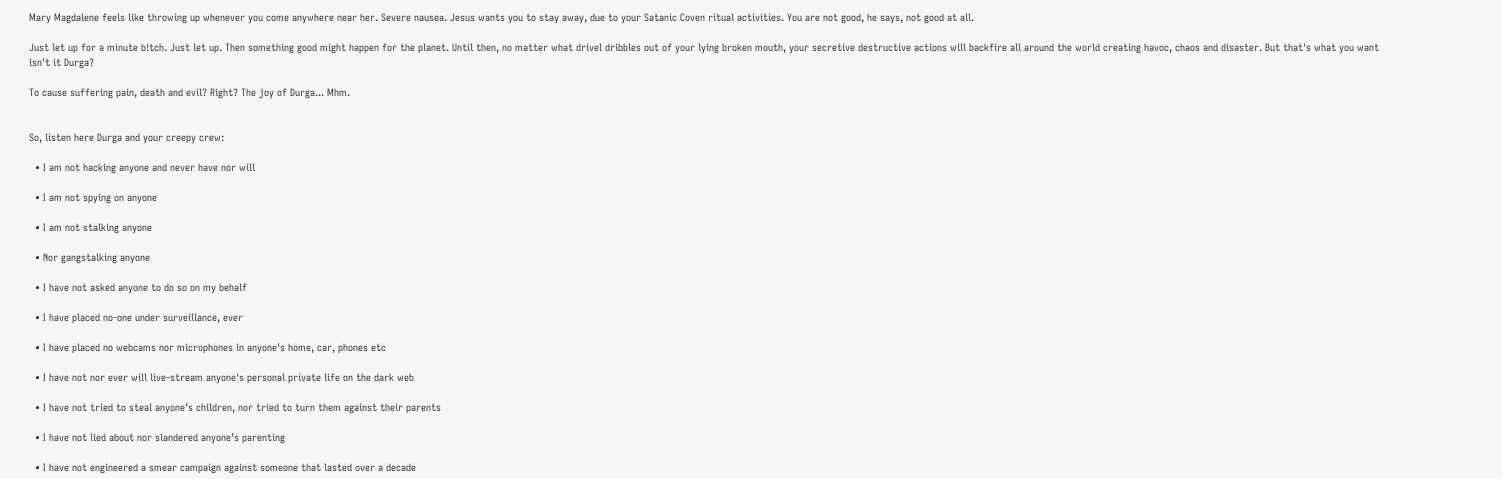Mary Magdalene feels like throwing up whenever you come anywhere near her. Severe nausea. Jesus wants you to stay away, due to your Satanic Coven ritual activities. You are not good, he says, not good at all.

Just let up for a minute b!tch. Just let up. Then something good might happen for the planet. Until then, no matter what drivel dribbles out of your lying broken mouth, your secretive destructive actions will backfire all around the world creating havoc, chaos and disaster. But that's what you want isn't it Durga?

To cause suffering pain, death and evil? Right? The joy of Durga... Mhm.


So, listen here Durga and your creepy crew:

  • I am not hacking anyone and never have nor will

  • I am not spying on anyone

  • I am not stalking anyone

  • Nor gangstalking anyone

  • I have not asked anyone to do so on my behalf

  • I have placed no-one under surveillance, ever

  • I have placed no webcams nor microphones in anyone's home, car, phones etc

  • I have not nor ever will live-stream anyone's personal private life on the dark web

  • I have not tried to steal anyone’s children, nor tried to turn them against their parents

  • I have not lied about nor slandered anyone’s parenting

  • I have not engineered a smear campaign against someone that lasted over a decade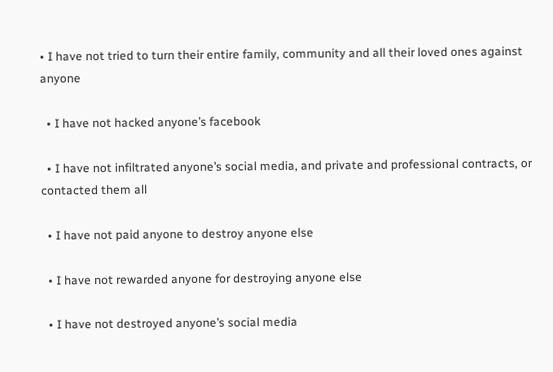• I have not tried to turn their entire family, community and all their loved ones against anyone

  • I have not hacked anyone’s facebook

  • I have not infiltrated anyone’s social media, and private and professional contracts, or contacted them all

  • I have not paid anyone to destroy anyone else

  • I have not rewarded anyone for destroying anyone else

  • I have not destroyed anyone’s social media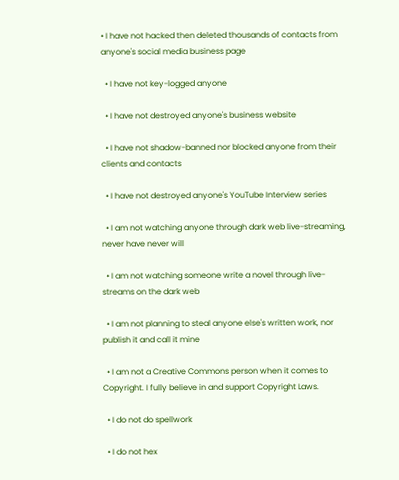• I have not hacked then deleted thousands of contacts from anyone's social media business page

  • I have not key-logged anyone

  • I have not destroyed anyone's business website

  • I have not shadow-banned nor blocked anyone from their clients and contacts

  • I have not destroyed anyone's YouTube Interview series

  • I am not watching anyone through dark web live-streaming, never have never will

  • I am not watching someone write a novel through live-streams on the dark web

  • I am not planning to steal anyone else's written work, nor publish it and call it mine

  • I am not a Creative Commons person when it comes to Copyright. I fully believe in and support Copyright Laws.

  • I do not do spellwork

  • I do not hex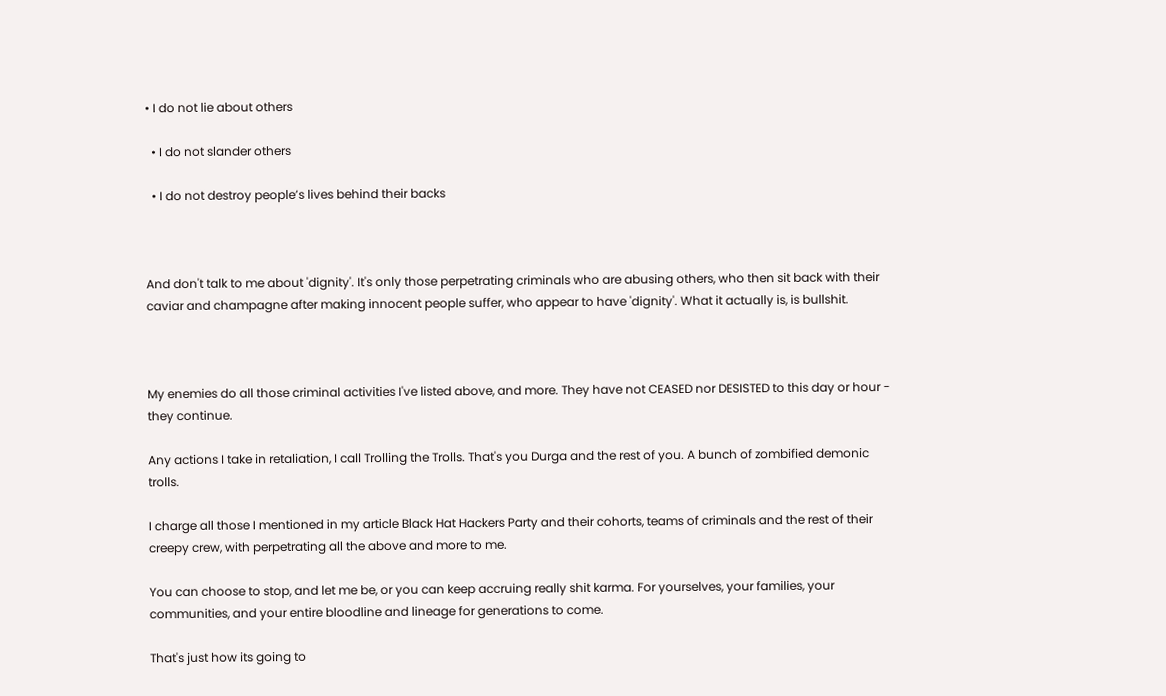• I do not lie about others

  • I do not slander others

  • I do not destroy people’s lives behind their backs



And don't talk to me about 'dignity'. It's only those perpetrating criminals who are abusing others, who then sit back with their caviar and champagne after making innocent people suffer, who appear to have 'dignity'. What it actually is, is bullshit.



My enemies do all those criminal activities I've listed above, and more. They have not CEASED nor DESISTED to this day or hour - they continue.

Any actions I take in retaliation, I call Trolling the Trolls. That's you Durga and the rest of you. A bunch of zombified demonic trolls.

I charge all those I mentioned in my article Black Hat Hackers Party and their cohorts, teams of criminals and the rest of their creepy crew, with perpetrating all the above and more to me.

You can choose to stop, and let me be, or you can keep accruing really shit karma. For yourselves, your families, your communities, and your entire bloodline and lineage for generations to come.

That's just how its going to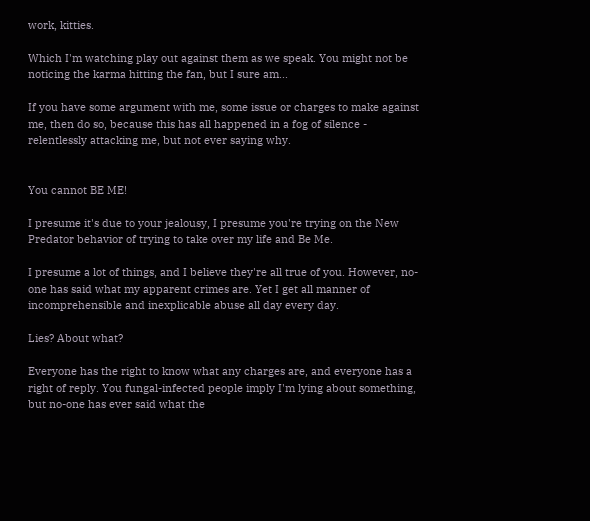work, kitties.

Which I'm watching play out against them as we speak. You might not be noticing the karma hitting the fan, but I sure am...

If you have some argument with me, some issue or charges to make against me, then do so, because this has all happened in a fog of silence - relentlessly attacking me, but not ever saying why.


You cannot BE ME!

I presume it's due to your jealousy, I presume you're trying on the New Predator behavior of trying to take over my life and Be Me.

I presume a lot of things, and I believe they're all true of you. However, no-one has said what my apparent crimes are. Yet I get all manner of incomprehensible and inexplicable abuse all day every day.

Lies? About what?

Everyone has the right to know what any charges are, and everyone has a right of reply. You fungal-infected people imply I'm lying about something, but no-one has ever said what the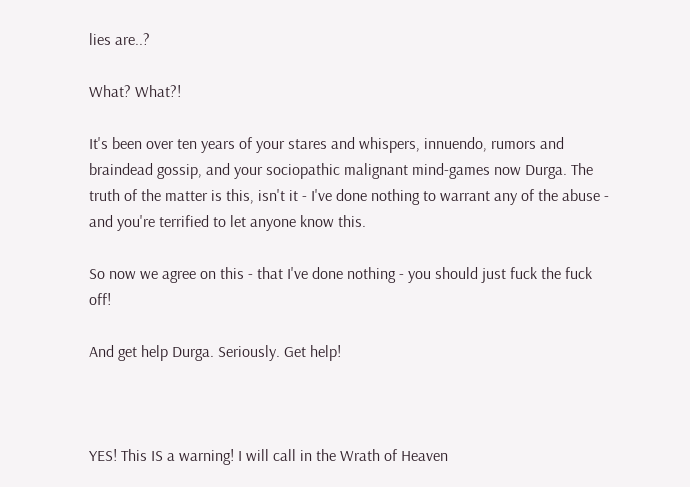lies are..?

What? What?!

It's been over ten years of your stares and whispers, innuendo, rumors and braindead gossip, and your sociopathic malignant mind-games now Durga. The truth of the matter is this, isn't it - I've done nothing to warrant any of the abuse - and you're terrified to let anyone know this.

So now we agree on this - that I've done nothing - you should just fuck the fuck off!

And get help Durga. Seriously. Get help!



YES! This IS a warning! I will call in the Wrath of Heaven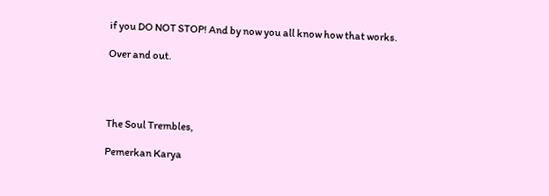if you DO NOT STOP! And by now you all know how that works.

Over and out.




The Soul Trembles,

Pemerkan Karya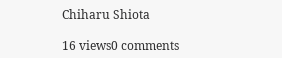Chiharu Shiota

16 views0 comments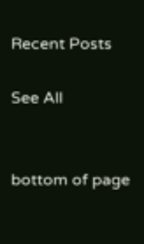Recent Posts

See All


bottom of page